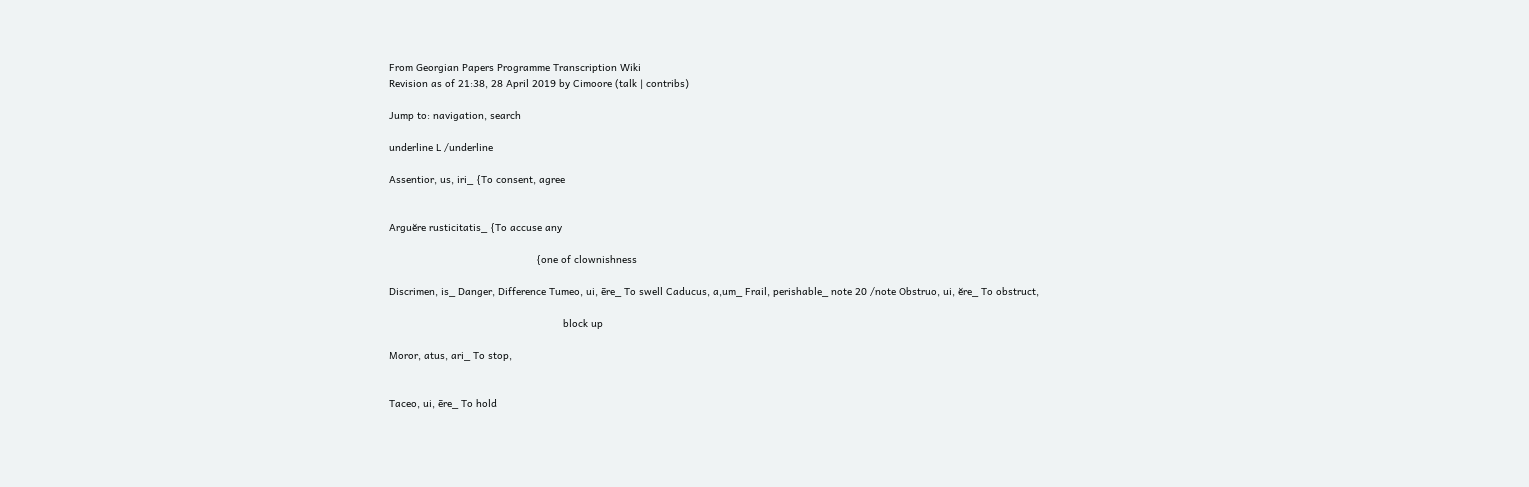From Georgian Papers Programme Transcription Wiki
Revision as of 21:38, 28 April 2019 by Cimoore (talk | contribs)

Jump to: navigation, search

underline L /underline

Assentior, us, iri_ {To consent, agree


Arguĕre rusticitatis_ {To accuse any

                                                 {one of clownishness

Discrimen, is_ Danger, Difference Tumeo, ui, ēre_ To swell Caducus, a,um_ Frail, perishable_ note 20 /note Obstruo, ui, ĕre_ To obstruct,

                                                          block up

Moror, atus, ari_ To stop,


Taceo, ui, ēre_ To hold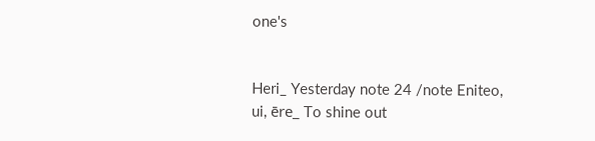one's


Heri_ Yesterday note 24 /note Eniteo, ui, ēre_ To shine out